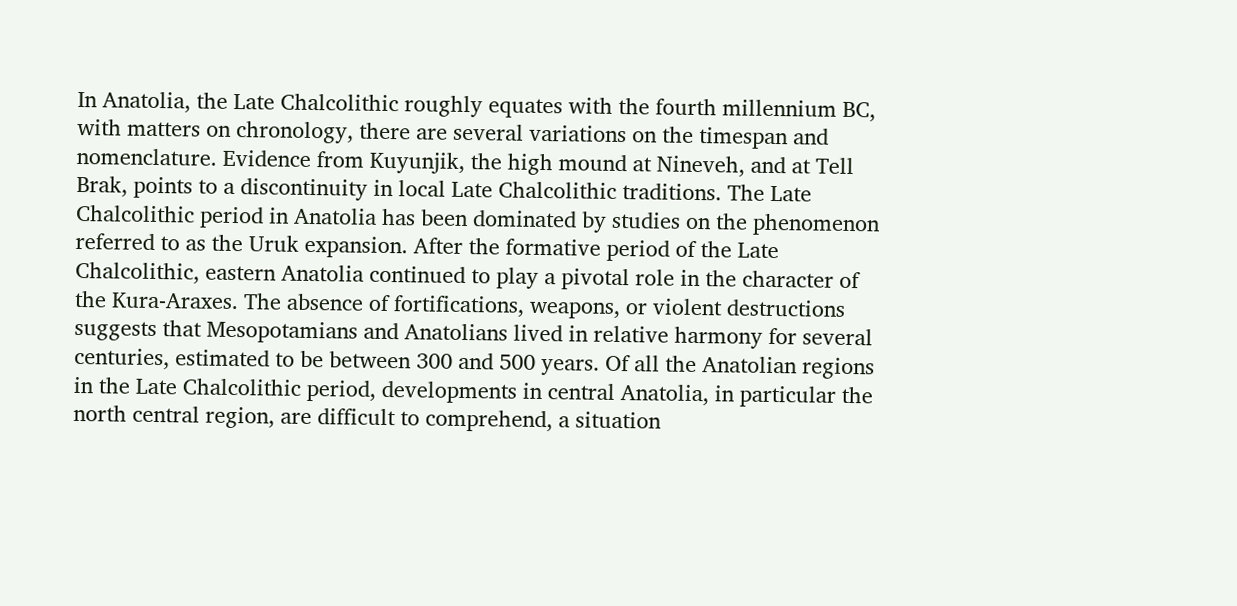In Anatolia, the Late Chalcolithic roughly equates with the fourth millennium BC, with matters on chronology, there are several variations on the timespan and nomenclature. Evidence from Kuyunjik, the high mound at Nineveh, and at Tell Brak, points to a discontinuity in local Late Chalcolithic traditions. The Late Chalcolithic period in Anatolia has been dominated by studies on the phenomenon referred to as the Uruk expansion. After the formative period of the Late Chalcolithic, eastern Anatolia continued to play a pivotal role in the character of the Kura-Araxes. The absence of fortifications, weapons, or violent destructions suggests that Mesopotamians and Anatolians lived in relative harmony for several centuries, estimated to be between 300 and 500 years. Of all the Anatolian regions in the Late Chalcolithic period, developments in central Anatolia, in particular the north central region, are difficult to comprehend, a situation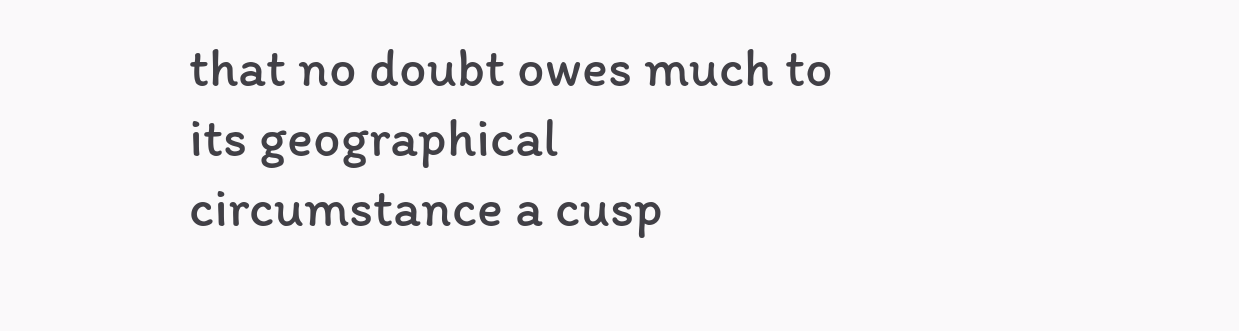that no doubt owes much to its geographical circumstance a cusp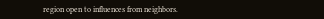region open to influences from neighbors.